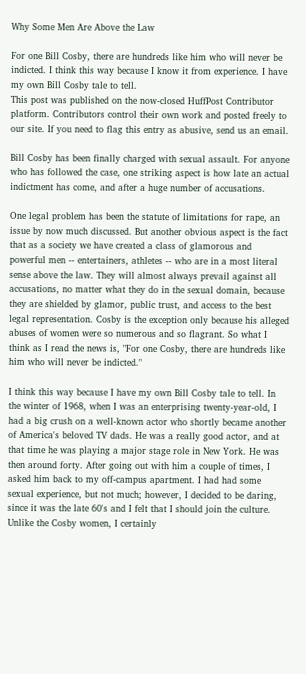Why Some Men Are Above the Law

For one Bill Cosby, there are hundreds like him who will never be indicted. I think this way because I know it from experience. I have my own Bill Cosby tale to tell.
This post was published on the now-closed HuffPost Contributor platform. Contributors control their own work and posted freely to our site. If you need to flag this entry as abusive, send us an email.

Bill Cosby has been finally charged with sexual assault. For anyone who has followed the case, one striking aspect is how late an actual indictment has come, and after a huge number of accusations.

One legal problem has been the statute of limitations for rape, an issue by now much discussed. But another obvious aspect is the fact that as a society we have created a class of glamorous and powerful men -- entertainers, athletes -- who are in a most literal sense above the law. They will almost always prevail against all accusations, no matter what they do in the sexual domain, because they are shielded by glamor, public trust, and access to the best legal representation. Cosby is the exception only because his alleged abuses of women were so numerous and so flagrant. So what I think as I read the news is, "For one Cosby, there are hundreds like him who will never be indicted."

I think this way because I have my own Bill Cosby tale to tell. In the winter of 1968, when I was an enterprising twenty-year-old, I had a big crush on a well-known actor who shortly became another of America's beloved TV dads. He was a really good actor, and at that time he was playing a major stage role in New York. He was then around forty. After going out with him a couple of times, I asked him back to my off-campus apartment. I had had some sexual experience, but not much; however, I decided to be daring, since it was the late 60's and I felt that I should join the culture. Unlike the Cosby women, I certainly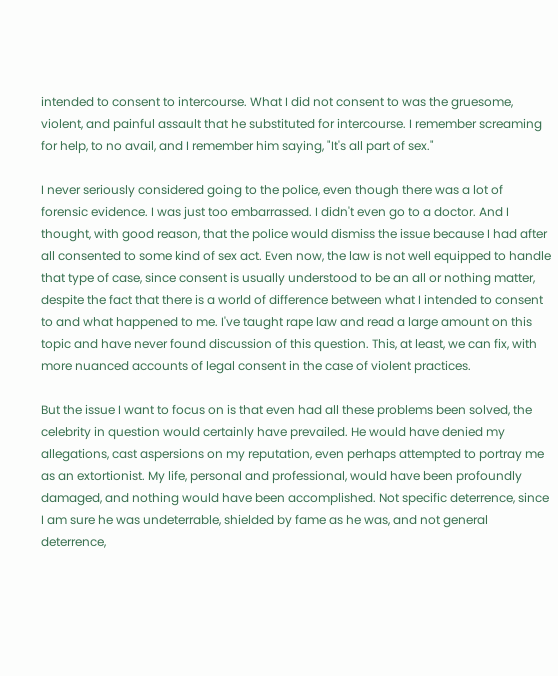intended to consent to intercourse. What I did not consent to was the gruesome, violent, and painful assault that he substituted for intercourse. I remember screaming for help, to no avail, and I remember him saying, "It's all part of sex."

I never seriously considered going to the police, even though there was a lot of forensic evidence. I was just too embarrassed. I didn't even go to a doctor. And I thought, with good reason, that the police would dismiss the issue because I had after all consented to some kind of sex act. Even now, the law is not well equipped to handle that type of case, since consent is usually understood to be an all or nothing matter, despite the fact that there is a world of difference between what I intended to consent to and what happened to me. I've taught rape law and read a large amount on this topic and have never found discussion of this question. This, at least, we can fix, with more nuanced accounts of legal consent in the case of violent practices.

But the issue I want to focus on is that even had all these problems been solved, the celebrity in question would certainly have prevailed. He would have denied my allegations, cast aspersions on my reputation, even perhaps attempted to portray me as an extortionist. My life, personal and professional, would have been profoundly damaged, and nothing would have been accomplished. Not specific deterrence, since I am sure he was undeterrable, shielded by fame as he was, and not general deterrence,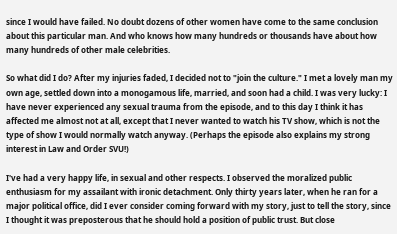since I would have failed. No doubt dozens of other women have come to the same conclusion about this particular man. And who knows how many hundreds or thousands have about how many hundreds of other male celebrities.

So what did I do? After my injuries faded, I decided not to "join the culture." I met a lovely man my own age, settled down into a monogamous life, married, and soon had a child. I was very lucky: I have never experienced any sexual trauma from the episode, and to this day I think it has affected me almost not at all, except that I never wanted to watch his TV show, which is not the type of show I would normally watch anyway. (Perhaps the episode also explains my strong interest in Law and Order SVU!)

I've had a very happy life, in sexual and other respects. I observed the moralized public enthusiasm for my assailant with ironic detachment. Only thirty years later, when he ran for a major political office, did I ever consider coming forward with my story, just to tell the story, since I thought it was preposterous that he should hold a position of public trust. But close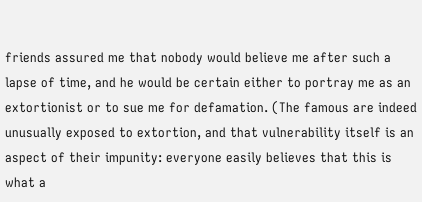friends assured me that nobody would believe me after such a lapse of time, and he would be certain either to portray me as an extortionist or to sue me for defamation. (The famous are indeed unusually exposed to extortion, and that vulnerability itself is an aspect of their impunity: everyone easily believes that this is what a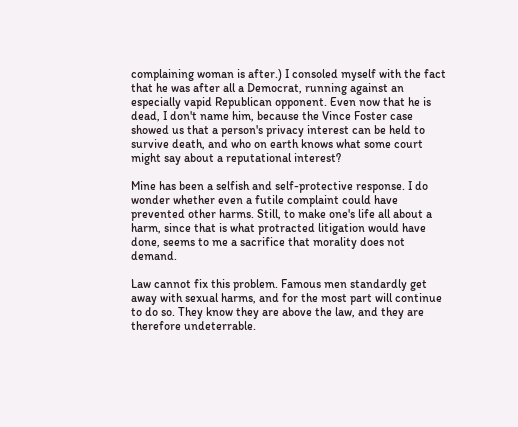complaining woman is after.) I consoled myself with the fact that he was after all a Democrat, running against an especially vapid Republican opponent. Even now that he is dead, I don't name him, because the Vince Foster case showed us that a person's privacy interest can be held to survive death, and who on earth knows what some court might say about a reputational interest?

Mine has been a selfish and self-protective response. I do wonder whether even a futile complaint could have prevented other harms. Still, to make one's life all about a harm, since that is what protracted litigation would have done, seems to me a sacrifice that morality does not demand.

Law cannot fix this problem. Famous men standardly get away with sexual harms, and for the most part will continue to do so. They know they are above the law, and they are therefore undeterrable.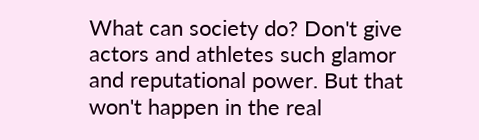What can society do? Don't give actors and athletes such glamor and reputational power. But that won't happen in the real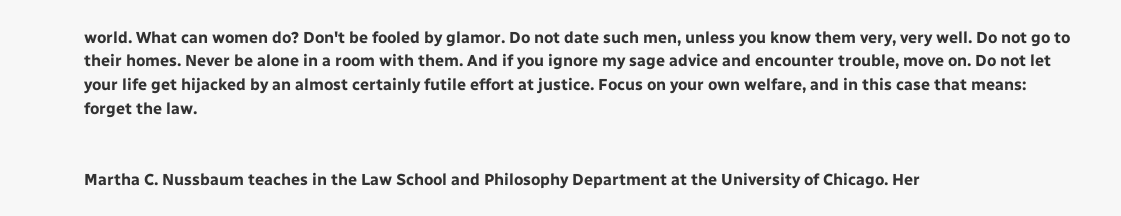world. What can women do? Don't be fooled by glamor. Do not date such men, unless you know them very, very well. Do not go to their homes. Never be alone in a room with them. And if you ignore my sage advice and encounter trouble, move on. Do not let your life get hijacked by an almost certainly futile effort at justice. Focus on your own welfare, and in this case that means: forget the law.


Martha C. Nussbaum teaches in the Law School and Philosophy Department at the University of Chicago. Her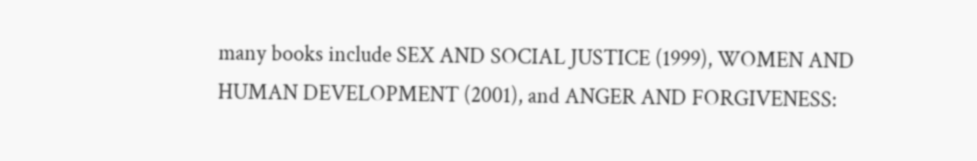many books include SEX AND SOCIAL JUSTICE (1999), WOMEN AND HUMAN DEVELOPMENT (2001), and ANGER AND FORGIVENESS: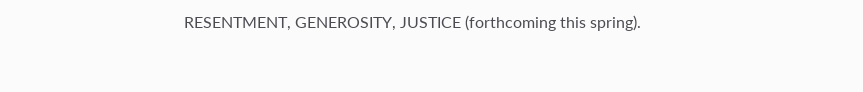RESENTMENT, GENEROSITY, JUSTICE (forthcoming this spring).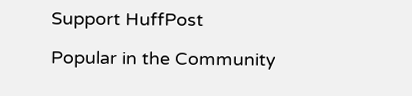Support HuffPost

Popular in the Community